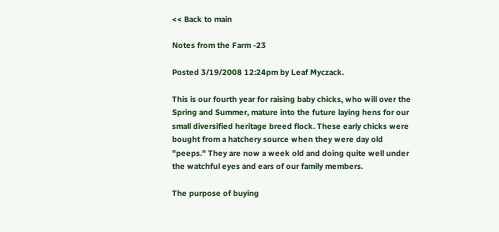<< Back to main

Notes from the Farm -23

Posted 3/19/2008 12:24pm by Leaf Myczack.

This is our fourth year for raising baby chicks, who will over the Spring and Summer, mature into the future laying hens for our small diversified heritage breed flock. These early chicks were bought from a hatchery source when they were day old "peeps." They are now a week old and doing quite well under the watchful eyes and ears of our family members.

The purpose of buying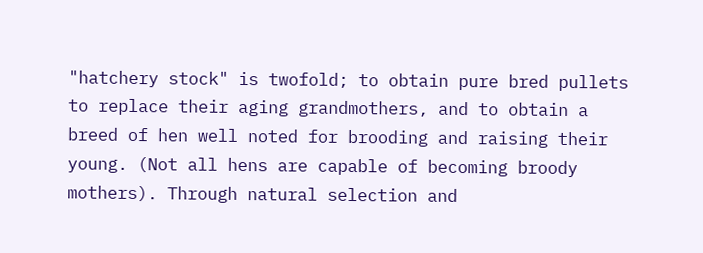"hatchery stock" is twofold; to obtain pure bred pullets to replace their aging grandmothers, and to obtain a breed of hen well noted for brooding and raising their young. (Not all hens are capable of becoming broody mothers). Through natural selection and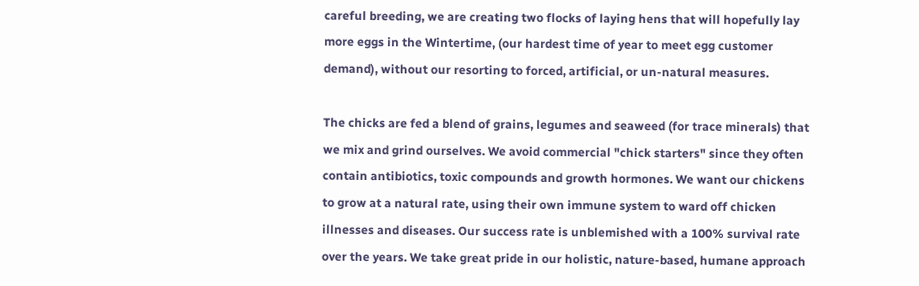careful breeding, we are creating two flocks of laying hens that will hopefully lay more eggs in the Wintertime, (our hardest time of year to meet egg customer demand), without our resorting to forced, artificial, or un-natural measures.

The chicks are fed a blend of grains, legumes and seaweed (for trace minerals) that we mix and grind ourselves. We avoid commercial "chick starters" since they often contain antibiotics, toxic compounds and growth hormones. We want our chickens to grow at a natural rate, using their own immune system to ward off chicken illnesses and diseases. Our success rate is unblemished with a 100% survival rate over the years. We take great pride in our holistic, nature-based, humane approach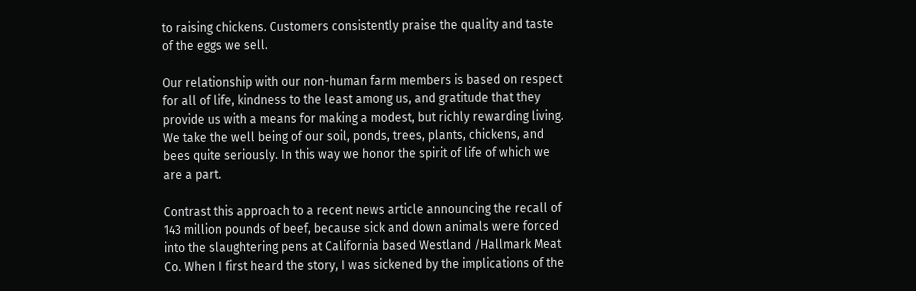to raising chickens. Customers consistently praise the quality and taste of the eggs we sell.

Our relationship with our non-human farm members is based on respect for all of life, kindness to the least among us, and gratitude that they provide us with a means for making a modest, but richly rewarding living. We take the well being of our soil, ponds, trees, plants, chickens, and bees quite seriously. In this way we honor the spirit of life of which we are a part.

Contrast this approach to a recent news article announcing the recall of 143 million pounds of beef, because sick and down animals were forced into the slaughtering pens at California based Westland /Hallmark Meat Co. When I first heard the story, I was sickened by the implications of the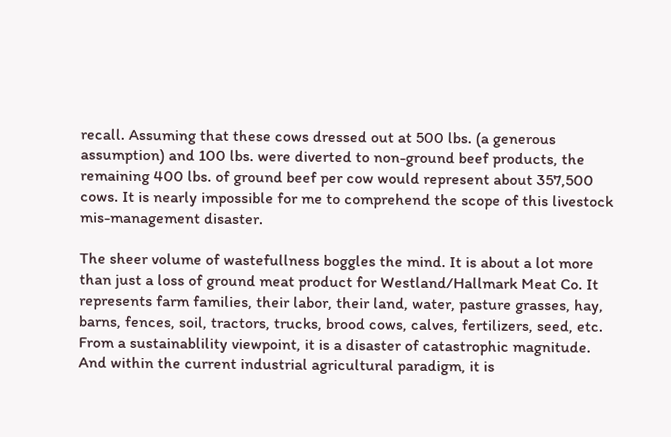recall. Assuming that these cows dressed out at 500 lbs. (a generous assumption) and 100 lbs. were diverted to non-ground beef products, the remaining 400 lbs. of ground beef per cow would represent about 357,500 cows. It is nearly impossible for me to comprehend the scope of this livestock mis-management disaster.

The sheer volume of wastefullness boggles the mind. It is about a lot more than just a loss of ground meat product for Westland/Hallmark Meat Co. It represents farm families, their labor, their land, water, pasture grasses, hay, barns, fences, soil, tractors, trucks, brood cows, calves, fertilizers, seed, etc. From a sustainablility viewpoint, it is a disaster of catastrophic magnitude. And within the current industrial agricultural paradigm, it is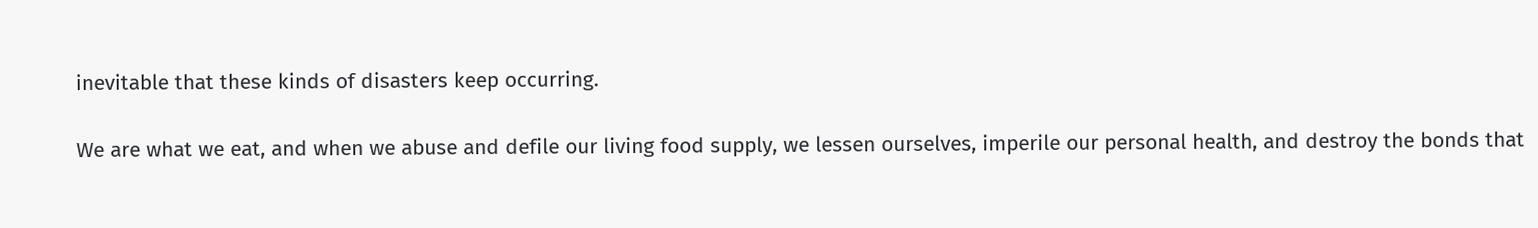inevitable that these kinds of disasters keep occurring.

We are what we eat, and when we abuse and defile our living food supply, we lessen ourselves, imperile our personal health, and destroy the bonds that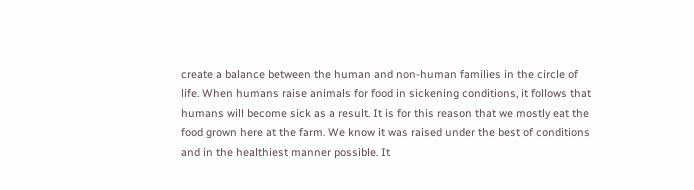create a balance between the human and non-human families in the circle of life. When humans raise animals for food in sickening conditions, it follows that humans will become sick as a result. It is for this reason that we mostly eat the food grown here at the farm. We know it was raised under the best of conditions and in the healthiest manner possible. It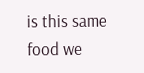is this same food we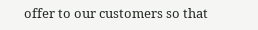offer to our customers so that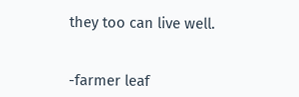they too can live well.


-farmer leaf